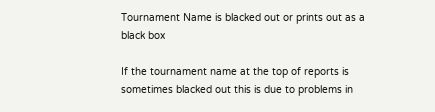Tournament Name is blacked out or prints out as a black box

If the tournament name at the top of reports is sometimes blacked out this is due to problems in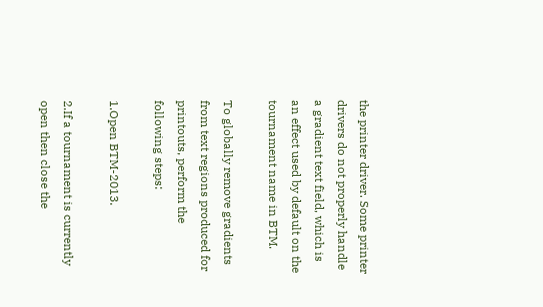the printer driver. Some printer drivers do not properly handle a gradient text field, which is an effect used by default on the tournament name in BTM.

To globally remove gradients from text regions produced for printouts, perform the following steps:

1.Open BTM-2013.

2.If a tournament is currently open then close the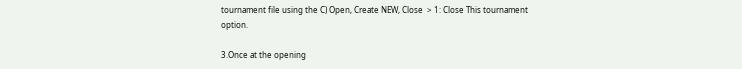tournament file using the C) Open, Create NEW, Close  > 1: Close This tournament option.

3.Once at the opening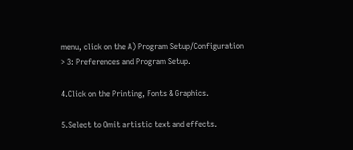menu, click on the A) Program Setup/Configuration > 3: Preferences and Program Setup.

4.Click on the Printing, Fonts & Graphics.

5.Select to Omit artistic text and effects.